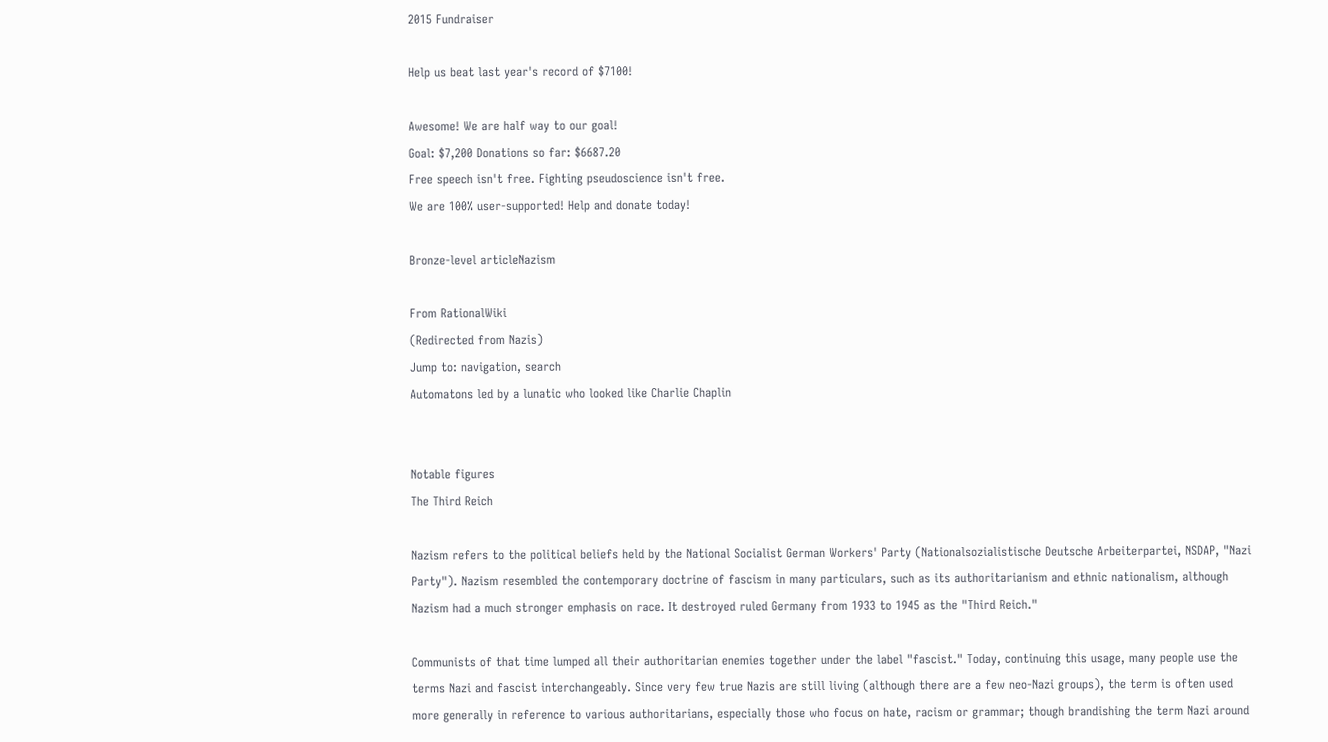2015 Fundraiser

Help us beat last year's record of $7100!

Awesome! We are half way to our goal!
Goal: $7,200 Donations so far: $6687.20
Free speech isn't free. Fighting pseudoscience isn't free.
We are 100% user-supported! Help and donate today!

Bronze-level articleNazism

From RationalWiki
(Redirected from Nazis)
Jump to: navigation, search
Automatons led by a lunatic who looked like Charlie Chaplin


Notable figures
The Third Reich

Nazism refers to the political beliefs held by the National Socialist German Workers' Party (Nationalsozialistische Deutsche Arbeiterpartei, NSDAP, "Nazi Party"). Nazism resembled the contemporary doctrine of fascism in many particulars, such as its authoritarianism and ethnic nationalism, although Nazism had a much stronger emphasis on race. It destroyed ruled Germany from 1933 to 1945 as the "Third Reich."

Communists of that time lumped all their authoritarian enemies together under the label "fascist." Today, continuing this usage, many people use the terms Nazi and fascist interchangeably. Since very few true Nazis are still living (although there are a few neo-Nazi groups), the term is often used more generally in reference to various authoritarians, especially those who focus on hate, racism or grammar; though brandishing the term Nazi around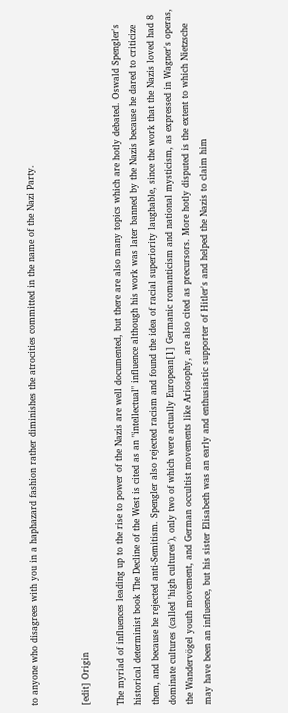to anyone who disagrees with you in a haphazard fashion rather diminishes the atrocities committed in the name of the Nazi Party.


[edit] Origin

The myriad of influences leading up to the rise to power of the Nazis are well documented, but there are also many topics which are hotly debated. Oswald Spengler's historical determinist book The Decline of the West is cited as an "intellectual" influence although his work was later banned by the Nazis because he dared to criticize them, and because he rejected anti-Semitism. Spengler also rejected racism and found the idea of racial superiority laughable, since the work that the Nazis loved had 8 dominate cultures (called 'high cultures'), only two of which were actually European[1] Germanic romanticism and national mysticism, as expressed in Wagner's operas, the Wandervögel youth movement, and German occultist movements like Ariosophy, are also cited as precursors. More hotly disputed is the extent to which Nietzsche may have been an influence, but his sister Elisabeth was an early and enthusiastic supporter of Hitler's and helped the Nazis to claim him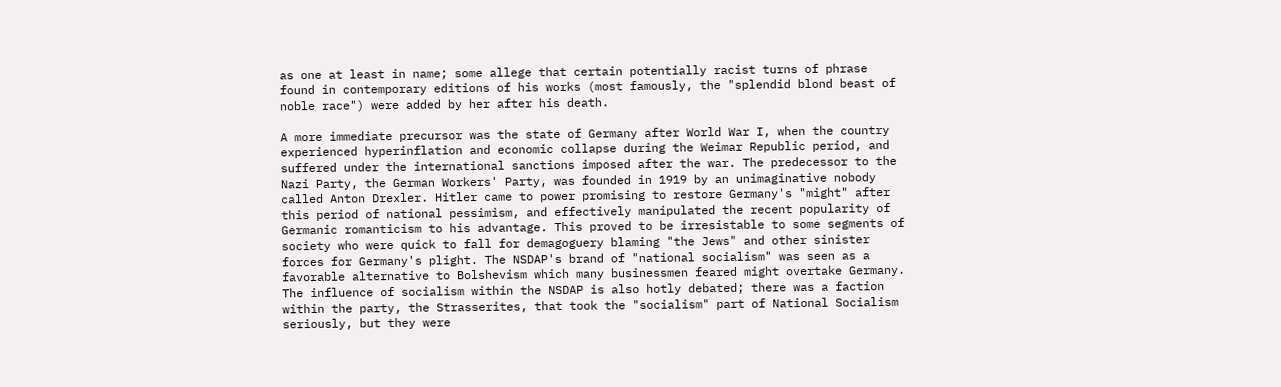as one at least in name; some allege that certain potentially racist turns of phrase found in contemporary editions of his works (most famously, the "splendid blond beast of noble race") were added by her after his death.

A more immediate precursor was the state of Germany after World War I, when the country experienced hyperinflation and economic collapse during the Weimar Republic period, and suffered under the international sanctions imposed after the war. The predecessor to the Nazi Party, the German Workers' Party, was founded in 1919 by an unimaginative nobody called Anton Drexler. Hitler came to power promising to restore Germany's "might" after this period of national pessimism, and effectively manipulated the recent popularity of Germanic romanticism to his advantage. This proved to be irresistable to some segments of society who were quick to fall for demagoguery blaming "the Jews" and other sinister forces for Germany's plight. The NSDAP's brand of "national socialism" was seen as a favorable alternative to Bolshevism which many businessmen feared might overtake Germany. The influence of socialism within the NSDAP is also hotly debated; there was a faction within the party, the Strasserites, that took the "socialism" part of National Socialism seriously, but they were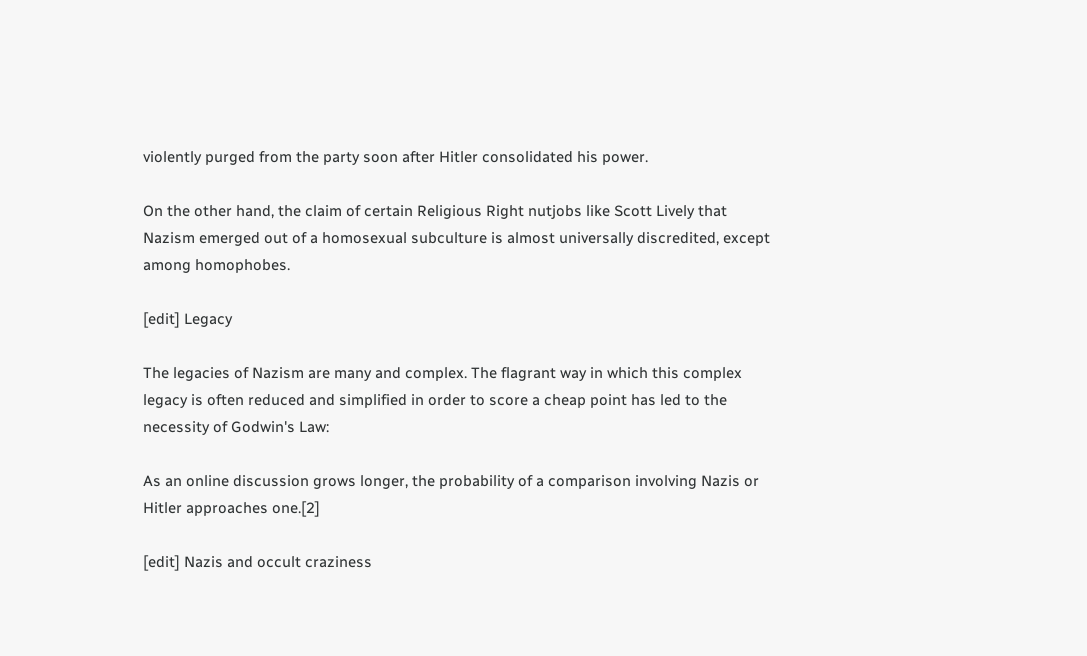violently purged from the party soon after Hitler consolidated his power.

On the other hand, the claim of certain Religious Right nutjobs like Scott Lively that Nazism emerged out of a homosexual subculture is almost universally discredited, except among homophobes.

[edit] Legacy

The legacies of Nazism are many and complex. The flagrant way in which this complex legacy is often reduced and simplified in order to score a cheap point has led to the necessity of Godwin's Law:

As an online discussion grows longer, the probability of a comparison involving Nazis or Hitler approaches one.[2]

[edit] Nazis and occult craziness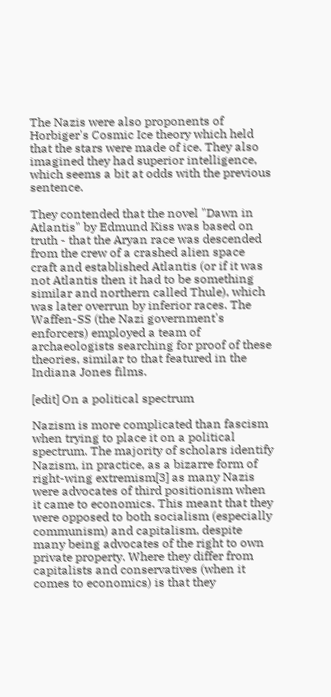The Nazis were also proponents of Horbiger's Cosmic Ice theory which held that the stars were made of ice. They also imagined they had superior intelligence, which seems a bit at odds with the previous sentence.

They contended that the novel "Dawn in Atlantis" by Edmund Kiss was based on truth - that the Aryan race was descended from the crew of a crashed alien space craft and established Atlantis (or if it was not Atlantis then it had to be something similar and northern called Thule), which was later overrun by inferior races. The Waffen-SS (the Nazi government's enforcers) employed a team of archaeologists searching for proof of these theories, similar to that featured in the Indiana Jones films.

[edit] On a political spectrum

Nazism is more complicated than fascism when trying to place it on a political spectrum. The majority of scholars identify Nazism, in practice, as a bizarre form of right-wing extremism[3] as many Nazis were advocates of third positionism when it came to economics. This meant that they were opposed to both socialism (especially communism) and capitalism, despite many being advocates of the right to own private property. Where they differ from capitalists and conservatives (when it comes to economics) is that they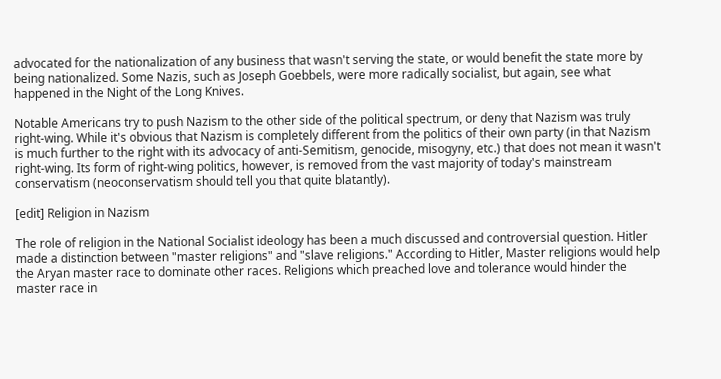advocated for the nationalization of any business that wasn't serving the state, or would benefit the state more by being nationalized. Some Nazis, such as Joseph Goebbels, were more radically socialist, but again, see what happened in the Night of the Long Knives.

Notable Americans try to push Nazism to the other side of the political spectrum, or deny that Nazism was truly right-wing. While it's obvious that Nazism is completely different from the politics of their own party (in that Nazism is much further to the right with its advocacy of anti-Semitism, genocide, misogyny, etc.) that does not mean it wasn't right-wing. Its form of right-wing politics, however, is removed from the vast majority of today's mainstream conservatism (neoconservatism should tell you that quite blatantly).

[edit] Religion in Nazism

The role of religion in the National Socialist ideology has been a much discussed and controversial question. Hitler made a distinction between "master religions" and "slave religions." According to Hitler, Master religions would help the Aryan master race to dominate other races. Religions which preached love and tolerance would hinder the master race in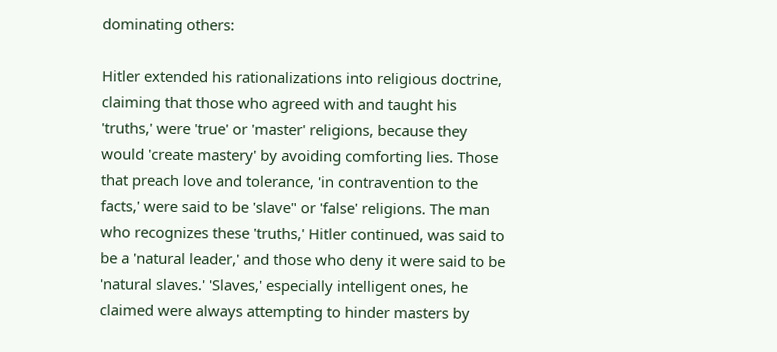dominating others:

Hitler extended his rationalizations into religious doctrine, claiming that those who agreed with and taught his 'truths,' were 'true' or 'master' religions, because they would 'create mastery' by avoiding comforting lies. Those that preach love and tolerance, 'in contravention to the facts,' were said to be 'slave" or 'false' religions. The man who recognizes these 'truths,' Hitler continued, was said to be a 'natural leader,' and those who deny it were said to be 'natural slaves.' 'Slaves,' especially intelligent ones, he claimed were always attempting to hinder masters by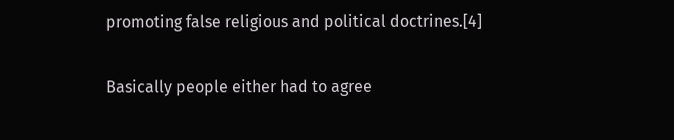promoting false religious and political doctrines.[4]

Basically people either had to agree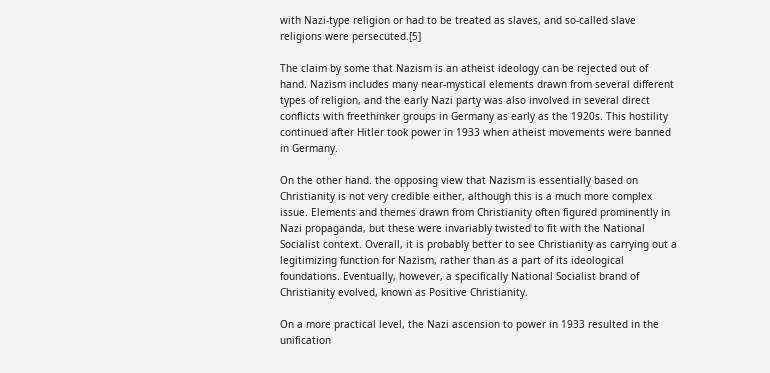with Nazi-type religion or had to be treated as slaves, and so-called slave religions were persecuted.[5]

The claim by some that Nazism is an atheist ideology can be rejected out of hand. Nazism includes many near-mystical elements drawn from several different types of religion, and the early Nazi party was also involved in several direct conflicts with freethinker groups in Germany as early as the 1920s. This hostility continued after Hitler took power in 1933 when atheist movements were banned in Germany.

On the other hand. the opposing view that Nazism is essentially based on Christianity is not very credible either, although this is a much more complex issue. Elements and themes drawn from Christianity often figured prominently in Nazi propaganda, but these were invariably twisted to fit with the National Socialist context. Overall, it is probably better to see Christianity as carrying out a legitimizing function for Nazism, rather than as a part of its ideological foundations. Eventually, however, a specifically National Socialist brand of Christianity evolved, known as Positive Christianity.

On a more practical level, the Nazi ascension to power in 1933 resulted in the unification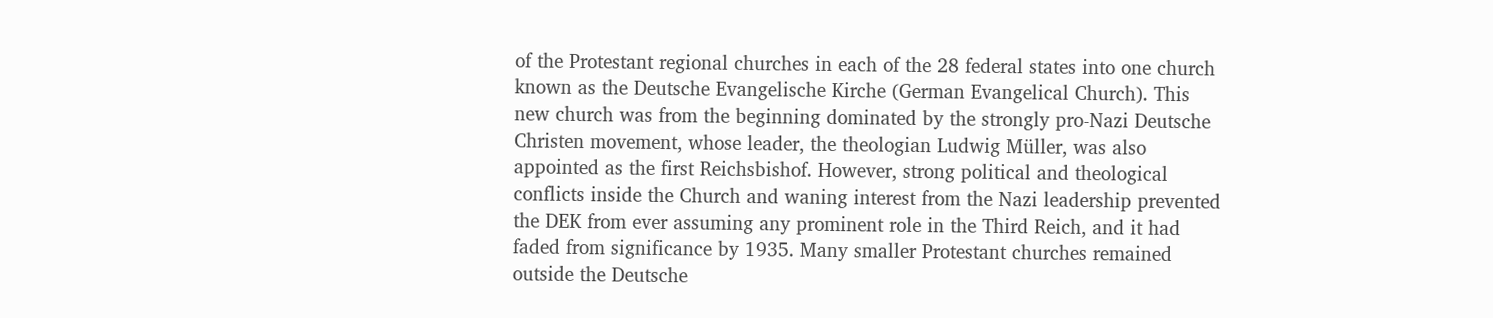of the Protestant regional churches in each of the 28 federal states into one church known as the Deutsche Evangelische Kirche (German Evangelical Church). This new church was from the beginning dominated by the strongly pro-Nazi Deutsche Christen movement, whose leader, the theologian Ludwig Müller, was also appointed as the first Reichsbishof. However, strong political and theological conflicts inside the Church and waning interest from the Nazi leadership prevented the DEK from ever assuming any prominent role in the Third Reich, and it had faded from significance by 1935. Many smaller Protestant churches remained outside the Deutsche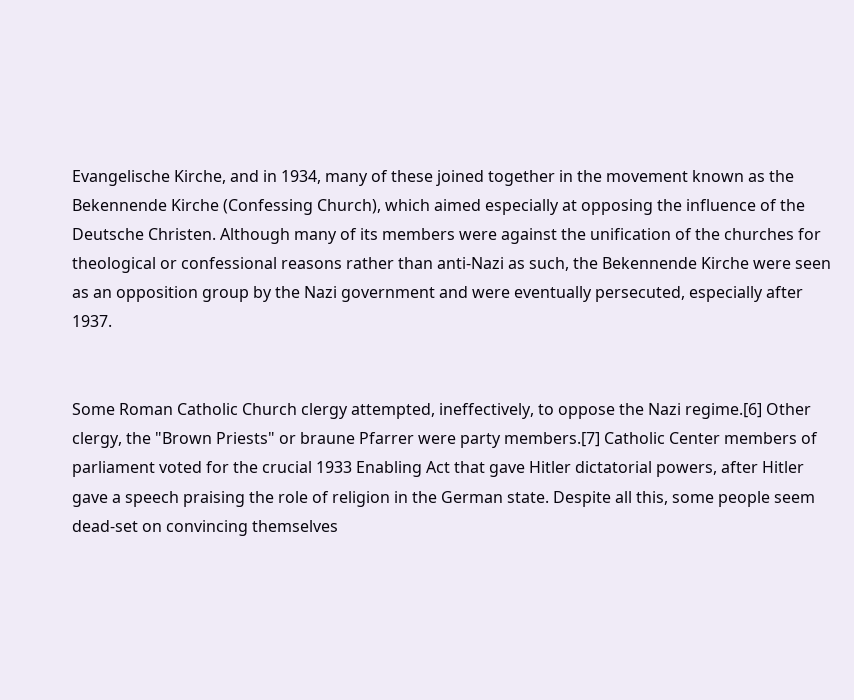Evangelische Kirche, and in 1934, many of these joined together in the movement known as the Bekennende Kirche (Confessing Church), which aimed especially at opposing the influence of the Deutsche Christen. Although many of its members were against the unification of the churches for theological or confessional reasons rather than anti-Nazi as such, the Bekennende Kirche were seen as an opposition group by the Nazi government and were eventually persecuted, especially after 1937.


Some Roman Catholic Church clergy attempted, ineffectively, to oppose the Nazi regime.[6] Other clergy, the "Brown Priests" or braune Pfarrer were party members.[7] Catholic Center members of parliament voted for the crucial 1933 Enabling Act that gave Hitler dictatorial powers, after Hitler gave a speech praising the role of religion in the German state. Despite all this, some people seem dead-set on convincing themselves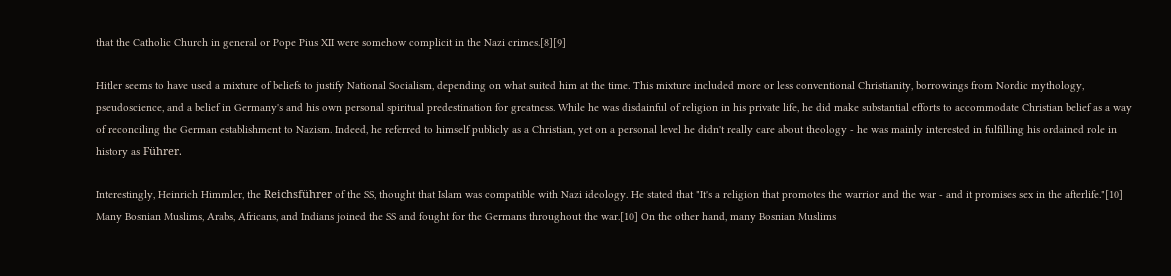that the Catholic Church in general or Pope Pius XII were somehow complicit in the Nazi crimes.[8][9]

Hitler seems to have used a mixture of beliefs to justify National Socialism, depending on what suited him at the time. This mixture included more or less conventional Christianity, borrowings from Nordic mythology, pseudoscience, and a belief in Germany's and his own personal spiritual predestination for greatness. While he was disdainful of religion in his private life, he did make substantial efforts to accommodate Christian belief as a way of reconciling the German establishment to Nazism. Indeed, he referred to himself publicly as a Christian, yet on a personal level he didn't really care about theology - he was mainly interested in fulfilling his ordained role in history as Führer.

Interestingly, Heinrich Himmler, the Reichsführer of the SS, thought that Islam was compatible with Nazi ideology. He stated that "It's a religion that promotes the warrior and the war - and it promises sex in the afterlife."[10] Many Bosnian Muslims, Arabs, Africans, and Indians joined the SS and fought for the Germans throughout the war.[10] On the other hand, many Bosnian Muslims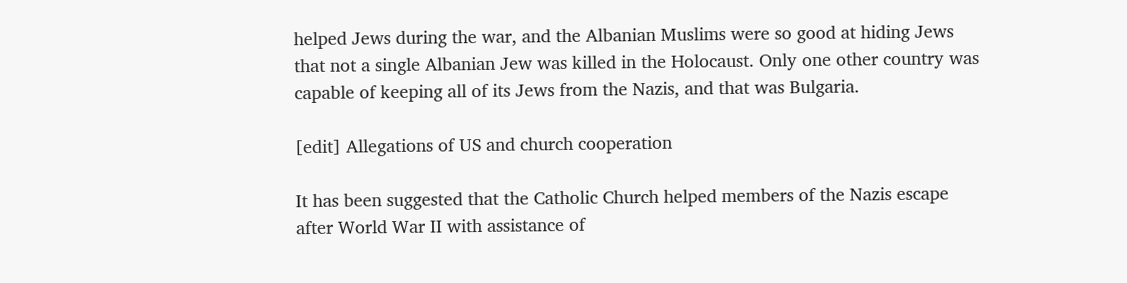helped Jews during the war, and the Albanian Muslims were so good at hiding Jews that not a single Albanian Jew was killed in the Holocaust. Only one other country was capable of keeping all of its Jews from the Nazis, and that was Bulgaria.

[edit] Allegations of US and church cooperation

It has been suggested that the Catholic Church helped members of the Nazis escape after World War II with assistance of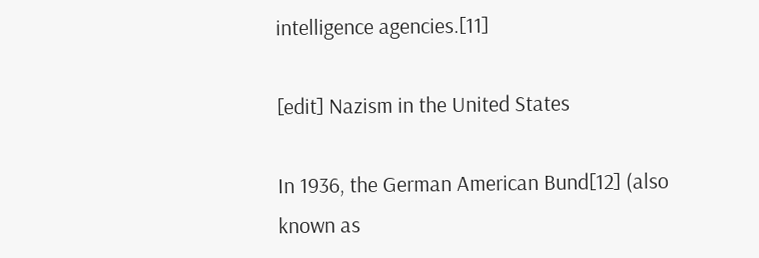intelligence agencies.[11]

[edit] Nazism in the United States

In 1936, the German American Bund[12] (also known as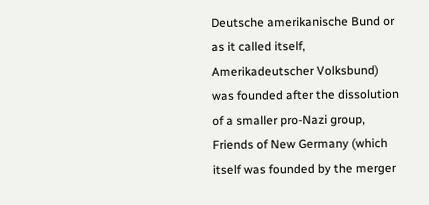Deutsche amerikanische Bund or as it called itself, Amerikadeutscher Volksbund) was founded after the dissolution of a smaller pro-Nazi group, Friends of New Germany (which itself was founded by the merger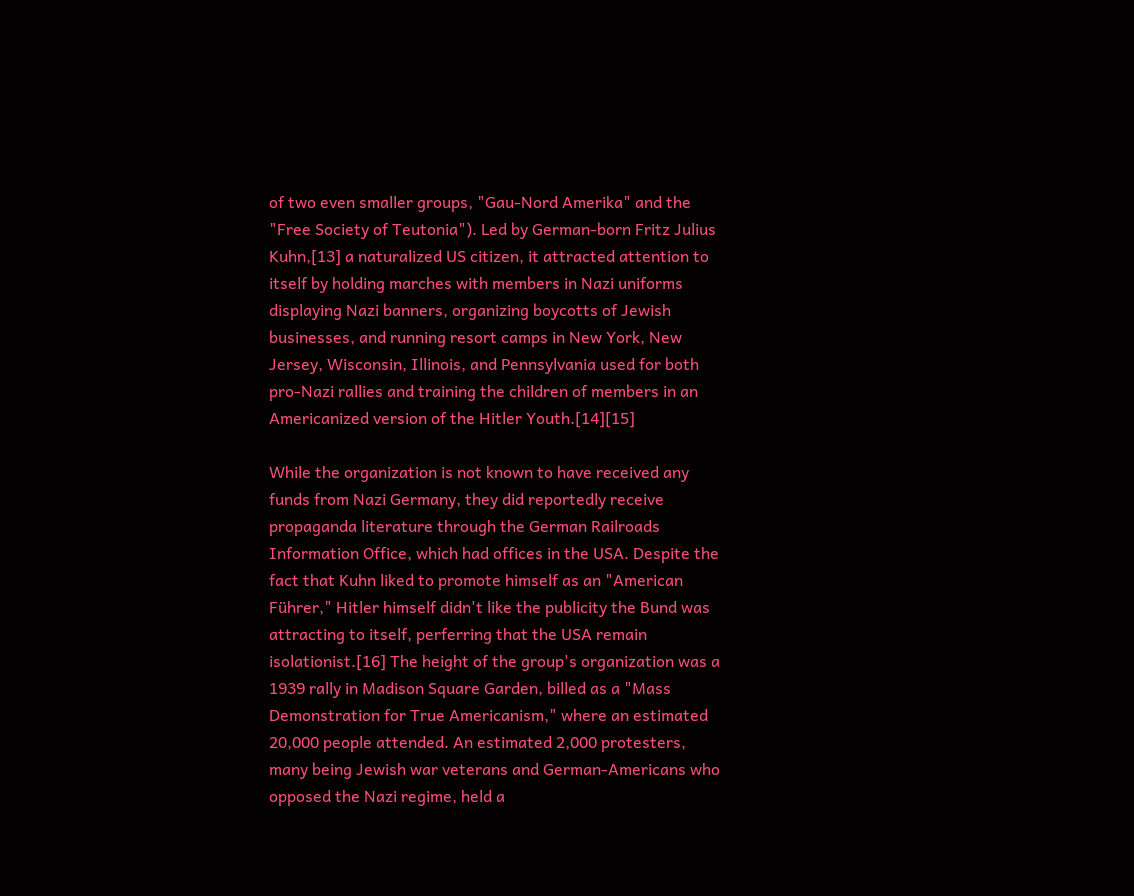of two even smaller groups, "Gau-Nord Amerika" and the "Free Society of Teutonia"). Led by German-born Fritz Julius Kuhn,[13] a naturalized US citizen, it attracted attention to itself by holding marches with members in Nazi uniforms displaying Nazi banners, organizing boycotts of Jewish businesses, and running resort camps in New York, New Jersey, Wisconsin, Illinois, and Pennsylvania used for both pro-Nazi rallies and training the children of members in an Americanized version of the Hitler Youth.[14][15]

While the organization is not known to have received any funds from Nazi Germany, they did reportedly receive propaganda literature through the German Railroads Information Office, which had offices in the USA. Despite the fact that Kuhn liked to promote himself as an "American Führer," Hitler himself didn't like the publicity the Bund was attracting to itself, perferring that the USA remain isolationist.[16] The height of the group's organization was a 1939 rally in Madison Square Garden, billed as a "Mass Demonstration for True Americanism," where an estimated 20,000 people attended. An estimated 2,000 protesters, many being Jewish war veterans and German-Americans who opposed the Nazi regime, held a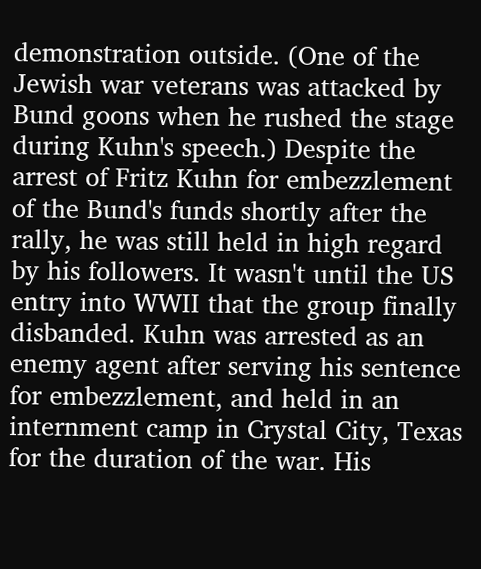demonstration outside. (One of the Jewish war veterans was attacked by Bund goons when he rushed the stage during Kuhn's speech.) Despite the arrest of Fritz Kuhn for embezzlement of the Bund's funds shortly after the rally, he was still held in high regard by his followers. It wasn't until the US entry into WWII that the group finally disbanded. Kuhn was arrested as an enemy agent after serving his sentence for embezzlement, and held in an internment camp in Crystal City, Texas for the duration of the war. His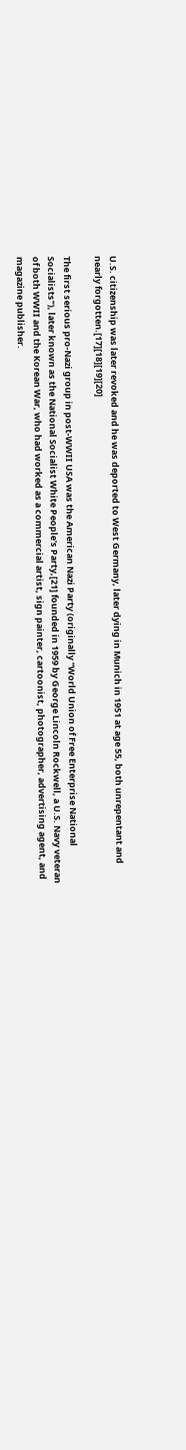U.S. citizenship was later revoked and he was deported to West Germany, later dying in Munich in 1951 at age 55, both unrepentant and nearly forgotten.[17][18][19][20]

The first serious pro-Nazi group in post-WWII USA was the American Nazi Party (originally "World Union of Free Enterprise National Socialists"), later known as the National Socialist White People's Party,[21] founded in 1959 by George Lincoln Rockwell, a U.S. Navy veteran of both WWII and the Korean War, who had worked as a commercial artist, sign painter, cartoonist, photographer, advertising agent, and magazine publisher.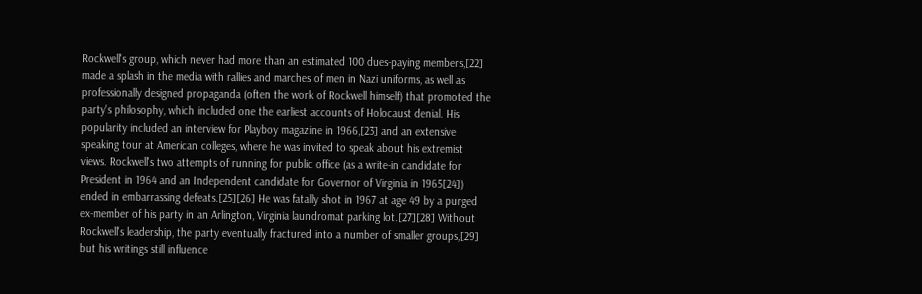Rockwell's group, which never had more than an estimated 100 dues-paying members,[22] made a splash in the media with rallies and marches of men in Nazi uniforms, as well as professionally designed propaganda (often the work of Rockwell himself) that promoted the party's philosophy, which included one the earliest accounts of Holocaust denial. His popularity included an interview for Playboy magazine in 1966,[23] and an extensive speaking tour at American colleges, where he was invited to speak about his extremist views. Rockwell's two attempts of running for public office (as a write-in candidate for President in 1964 and an Independent candidate for Governor of Virginia in 1965[24]) ended in embarrassing defeats.[25][26] He was fatally shot in 1967 at age 49 by a purged ex-member of his party in an Arlington, Virginia laundromat parking lot.[27][28] Without Rockwell's leadership, the party eventually fractured into a number of smaller groups,[29] but his writings still influence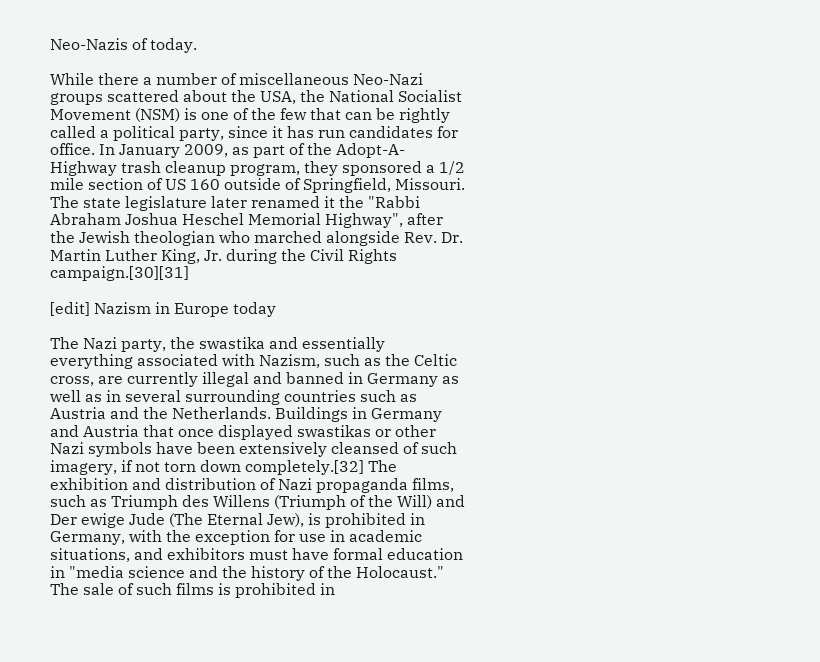Neo-Nazis of today.

While there a number of miscellaneous Neo-Nazi groups scattered about the USA, the National Socialist Movement (NSM) is one of the few that can be rightly called a political party, since it has run candidates for office. In January 2009, as part of the Adopt-A-Highway trash cleanup program, they sponsored a 1/2 mile section of US 160 outside of Springfield, Missouri. The state legislature later renamed it the "Rabbi Abraham Joshua Heschel Memorial Highway", after the Jewish theologian who marched alongside Rev. Dr. Martin Luther King, Jr. during the Civil Rights campaign.[30][31]

[edit] Nazism in Europe today

The Nazi party, the swastika and essentially everything associated with Nazism, such as the Celtic cross, are currently illegal and banned in Germany as well as in several surrounding countries such as Austria and the Netherlands. Buildings in Germany and Austria that once displayed swastikas or other Nazi symbols have been extensively cleansed of such imagery, if not torn down completely.[32] The exhibition and distribution of Nazi propaganda films, such as Triumph des Willens (Triumph of the Will) and Der ewige Jude (The Eternal Jew), is prohibited in Germany, with the exception for use in academic situations, and exhibitors must have formal education in "media science and the history of the Holocaust." The sale of such films is prohibited in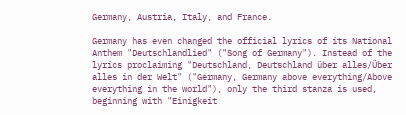Germany, Austria, Italy, and France.

Germany has even changed the official lyrics of its National Anthem "Deutschlandlied" ("Song of Germany"). Instead of the lyrics proclaiming "Deutschland, Deutschland über alles/Über alles in der Welt" ("Germany, Germany above everything/Above everything in the world"), only the third stanza is used, beginning with "Einigkeit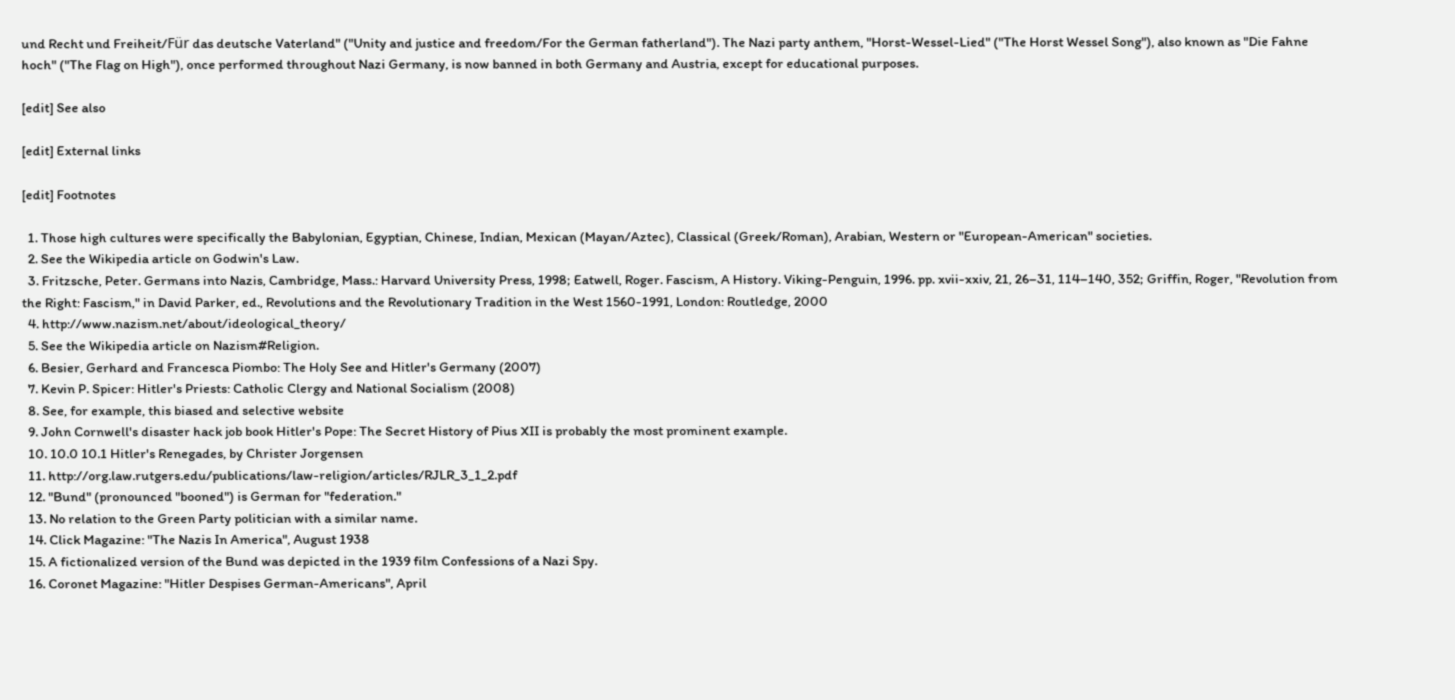und Recht und Freiheit/Für das deutsche Vaterland" ("Unity and justice and freedom/For the German fatherland"). The Nazi party anthem, "Horst-Wessel-Lied" ("The Horst Wessel Song"), also known as "Die Fahne hoch" ("The Flag on High"), once performed throughout Nazi Germany, is now banned in both Germany and Austria, except for educational purposes.

[edit] See also

[edit] External links

[edit] Footnotes

  1. Those high cultures were specifically the Babylonian, Egyptian, Chinese, Indian, Mexican (Mayan/Aztec), Classical (Greek/Roman), Arabian, Western or "European-American" societies.
  2. See the Wikipedia article on Godwin's Law.
  3. Fritzsche, Peter. Germans into Nazis, Cambridge, Mass.: Harvard University Press, 1998; Eatwell, Roger. Fascism, A History. Viking-Penguin, 1996. pp. xvii-xxiv, 21, 26–31, 114–140, 352; Griffin, Roger, "Revolution from the Right: Fascism," in David Parker, ed., Revolutions and the Revolutionary Tradition in the West 1560-1991, London: Routledge, 2000
  4. http://www.nazism.net/about/ideological_theory/
  5. See the Wikipedia article on Nazism#Religion.
  6. Besier, Gerhard and Francesca Piombo: The Holy See and Hitler's Germany (2007)
  7. Kevin P. Spicer: Hitler's Priests: Catholic Clergy and National Socialism (2008)
  8. See, for example, this biased and selective website
  9. John Cornwell's disaster hack job book Hitler's Pope: The Secret History of Pius XII is probably the most prominent example.
  10. 10.0 10.1 Hitler's Renegades, by Christer Jorgensen
  11. http://org.law.rutgers.edu/publications/law-religion/articles/RJLR_3_1_2.pdf
  12. "Bund" (pronounced "booned") is German for "federation."
  13. No relation to the Green Party politician with a similar name.
  14. Click Magazine: "The Nazis In America", August 1938
  15. A fictionalized version of the Bund was depicted in the 1939 film Confessions of a Nazi Spy.
  16. Coronet Magazine: "Hitler Despises German-Americans", April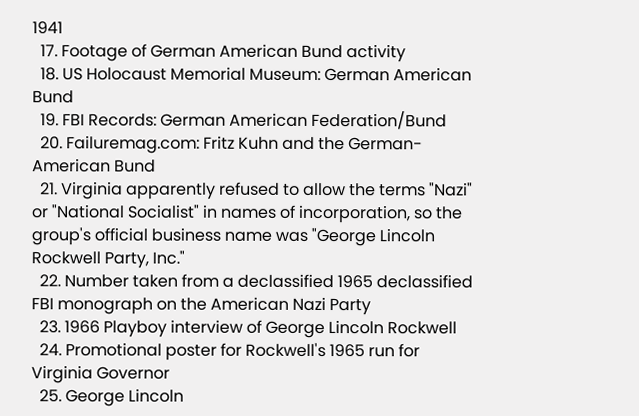1941
  17. Footage of German American Bund activity
  18. US Holocaust Memorial Museum: German American Bund
  19. FBI Records: German American Federation/Bund
  20. Failuremag.com: Fritz Kuhn and the German-American Bund
  21. Virginia apparently refused to allow the terms "Nazi" or "National Socialist" in names of incorporation, so the group's official business name was "George Lincoln Rockwell Party, Inc."
  22. Number taken from a declassified 1965 declassified FBI monograph on the American Nazi Party
  23. 1966 Playboy interview of George Lincoln Rockwell
  24. Promotional poster for Rockwell's 1965 run for Virginia Governor
  25. George Lincoln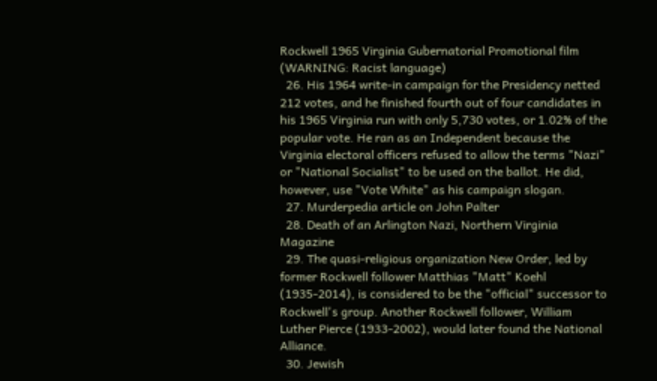Rockwell 1965 Virginia Gubernatorial Promotional film (WARNING: Racist language)
  26. His 1964 write-in campaign for the Presidency netted 212 votes, and he finished fourth out of four candidates in his 1965 Virginia run with only 5,730 votes, or 1.02% of the popular vote. He ran as an Independent because the Virginia electoral officers refused to allow the terms "Nazi" or "National Socialist" to be used on the ballot. He did, however, use "Vote White" as his campaign slogan.
  27. Murderpedia article on John Palter
  28. Death of an Arlington Nazi, Northern Virginia Magazine
  29. The quasi-religious organization New Order, led by former Rockwell follower Matthias "Matt" Koehl (1935-2014), is considered to be the "official" successor to Rockwell's group. Another Rockwell follower, William Luther Pierce (1933-2002), would later found the National Alliance.
  30. Jewish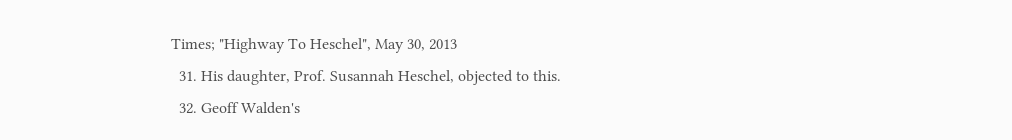Times; "Highway To Heschel", May 30, 2013
  31. His daughter, Prof. Susannah Heschel, objected to this.
  32. Geoff Walden's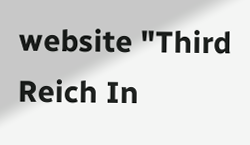website "Third Reich In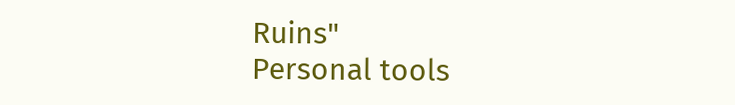Ruins"
Personal tools